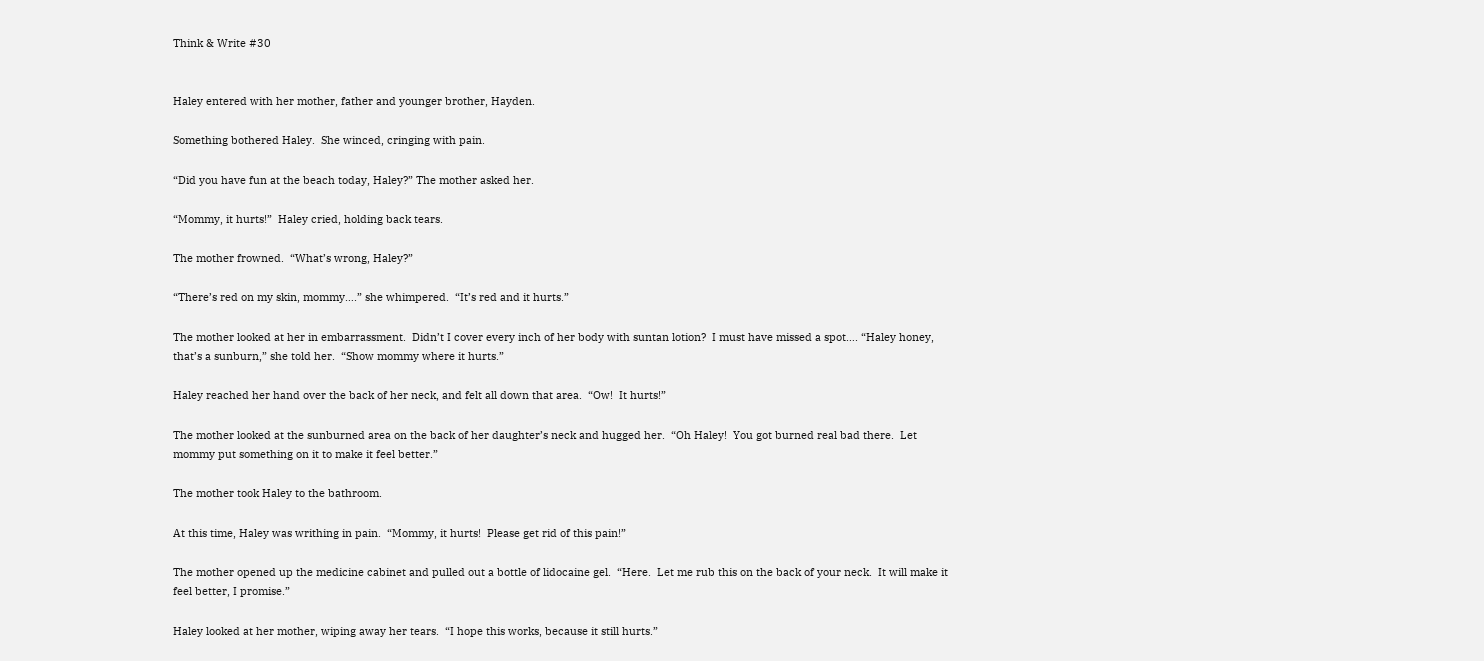Think & Write #30


Haley entered with her mother, father and younger brother, Hayden.

Something bothered Haley.  She winced, cringing with pain.

“Did you have fun at the beach today, Haley?” The mother asked her.

“Mommy, it hurts!”  Haley cried, holding back tears.

The mother frowned.  “What’s wrong, Haley?”

“There’s red on my skin, mommy….” she whimpered.  “It’s red and it hurts.”

The mother looked at her in embarrassment.  Didn’t I cover every inch of her body with suntan lotion?  I must have missed a spot…. “Haley honey, that’s a sunburn,” she told her.  “Show mommy where it hurts.”

Haley reached her hand over the back of her neck, and felt all down that area.  “Ow!  It hurts!”

The mother looked at the sunburned area on the back of her daughter’s neck and hugged her.  “Oh Haley!  You got burned real bad there.  Let mommy put something on it to make it feel better.”

The mother took Haley to the bathroom.

At this time, Haley was writhing in pain.  “Mommy, it hurts!  Please get rid of this pain!”

The mother opened up the medicine cabinet and pulled out a bottle of lidocaine gel.  “Here.  Let me rub this on the back of your neck.  It will make it feel better, I promise.”

Haley looked at her mother, wiping away her tears.  “I hope this works, because it still hurts.”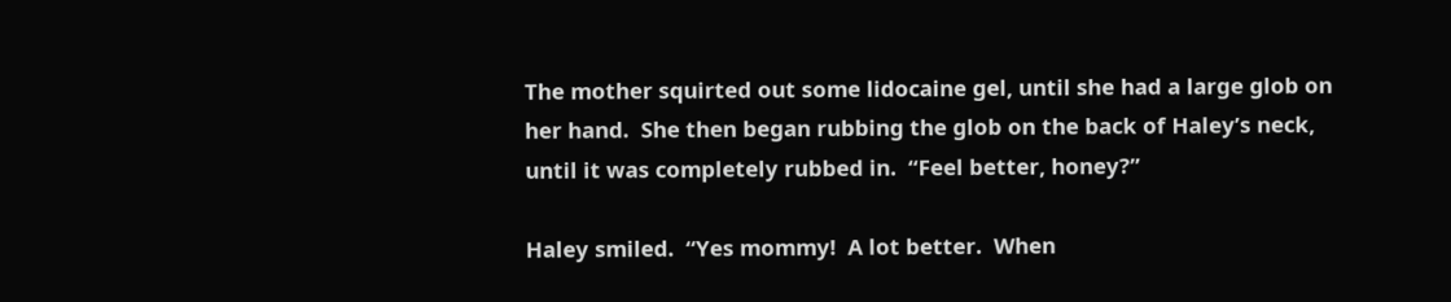The mother squirted out some lidocaine gel, until she had a large glob on her hand.  She then began rubbing the glob on the back of Haley’s neck, until it was completely rubbed in.  “Feel better, honey?”

Haley smiled.  “Yes mommy!  A lot better.  When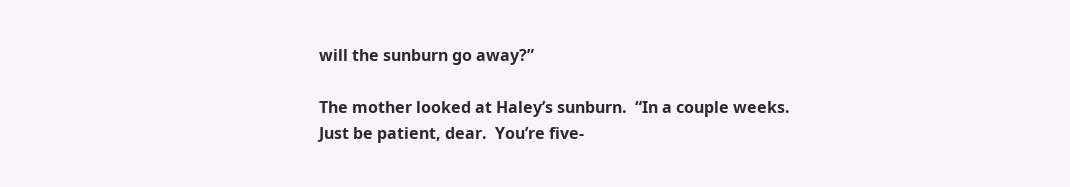will the sunburn go away?”

The mother looked at Haley’s sunburn.  “In a couple weeks.  Just be patient, dear.  You’re five-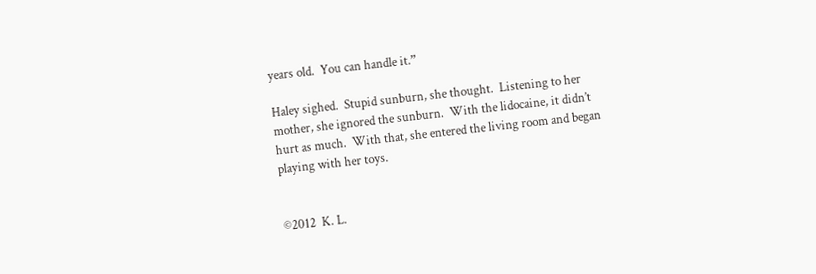years old.  You can handle it.”

Haley sighed.  Stupid sunburn, she thought.  Listening to her mother, she ignored the sunburn.  With the lidocaine, it didn’t hurt as much.  With that, she entered the living room and began playing with her toys.


©2012  K. L.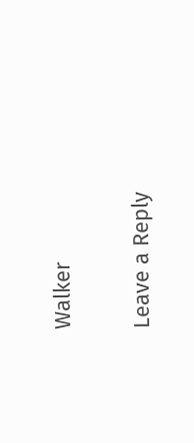Walker

Leave a Reply